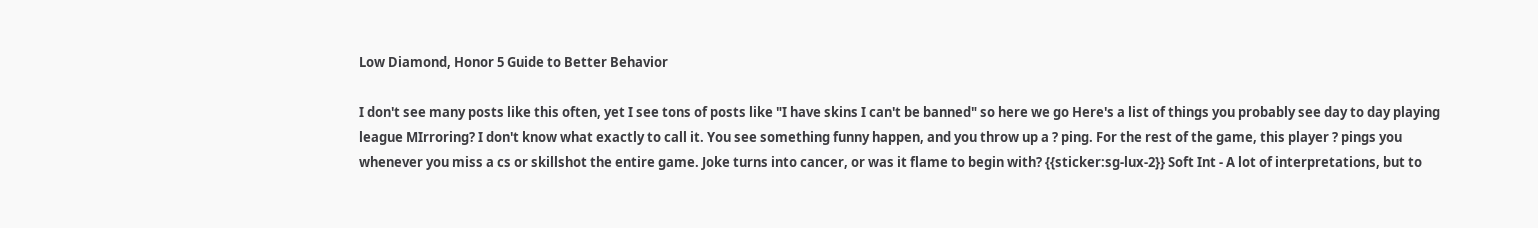Low Diamond, Honor 5 Guide to Better Behavior

I don't see many posts like this often, yet I see tons of posts like "I have skins I can't be banned" so here we go Here's a list of things you probably see day to day playing league MIrroring? I don't know what exactly to call it. You see something funny happen, and you throw up a ? ping. For the rest of the game, this player ? pings you whenever you miss a cs or skillshot the entire game. Joke turns into cancer, or was it flame to begin with? {{sticker:sg-lux-2}} Soft Int - A lot of interpretations, but to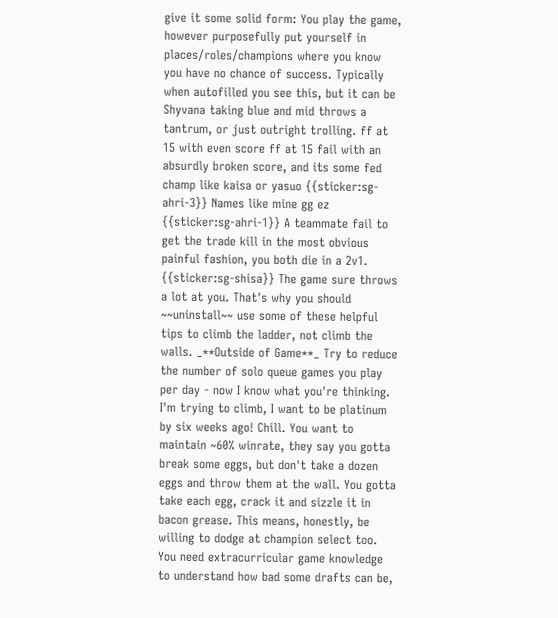give it some solid form: You play the game, however purposefully put yourself in places/roles/champions where you know you have no chance of success. Typically when autofilled you see this, but it can be Shyvana taking blue and mid throws a tantrum, or just outright trolling. ff at 15 with even score ff at 15 fail with an absurdly broken score, and its some fed champ like kaisa or yasuo {{sticker:sg-ahri-3}} Names like mine gg ez {{sticker:sg-ahri-1}} A teammate fail to get the trade kill in the most obvious painful fashion, you both die in a 2v1. {{sticker:sg-shisa}} The game sure throws a lot at you. That's why you should ~~uninstall~~ use some of these helpful tips to climb the ladder, not climb the walls. _**Outside of Game**_ Try to reduce the number of solo queue games you play per day - now I know what you're thinking. I'm trying to climb, I want to be platinum by six weeks ago! Chill. You want to maintain ~60% winrate, they say you gotta break some eggs, but don't take a dozen eggs and throw them at the wall. You gotta take each egg, crack it and sizzle it in bacon grease. This means, honestly, be willing to dodge at champion select too. You need extracurricular game knowledge to understand how bad some drafts can be,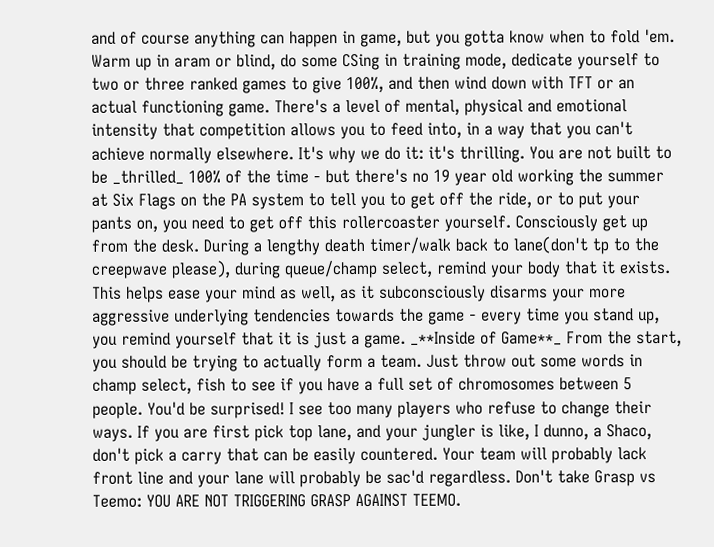and of course anything can happen in game, but you gotta know when to fold 'em. Warm up in aram or blind, do some CSing in training mode, dedicate yourself to two or three ranked games to give 100%, and then wind down with TFT or an actual functioning game. There's a level of mental, physical and emotional intensity that competition allows you to feed into, in a way that you can't achieve normally elsewhere. It's why we do it: it's thrilling. You are not built to be _thrilled_ 100% of the time - but there's no 19 year old working the summer at Six Flags on the PA system to tell you to get off the ride, or to put your pants on, you need to get off this rollercoaster yourself. Consciously get up from the desk. During a lengthy death timer/walk back to lane(don't tp to the creepwave please), during queue/champ select, remind your body that it exists. This helps ease your mind as well, as it subconsciously disarms your more aggressive underlying tendencies towards the game - every time you stand up, you remind yourself that it is just a game. _**Inside of Game**_ From the start, you should be trying to actually form a team. Just throw out some words in champ select, fish to see if you have a full set of chromosomes between 5 people. You'd be surprised! I see too many players who refuse to change their ways. If you are first pick top lane, and your jungler is like, I dunno, a Shaco, don't pick a carry that can be easily countered. Your team will probably lack front line and your lane will probably be sac'd regardless. Don't take Grasp vs Teemo: YOU ARE NOT TRIGGERING GRASP AGAINST TEEMO.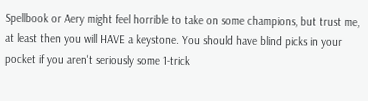Spellbook or Aery might feel horrible to take on some champions, but trust me, at least then you will HAVE a keystone. You should have blind picks in your pocket if you aren't seriously some 1-trick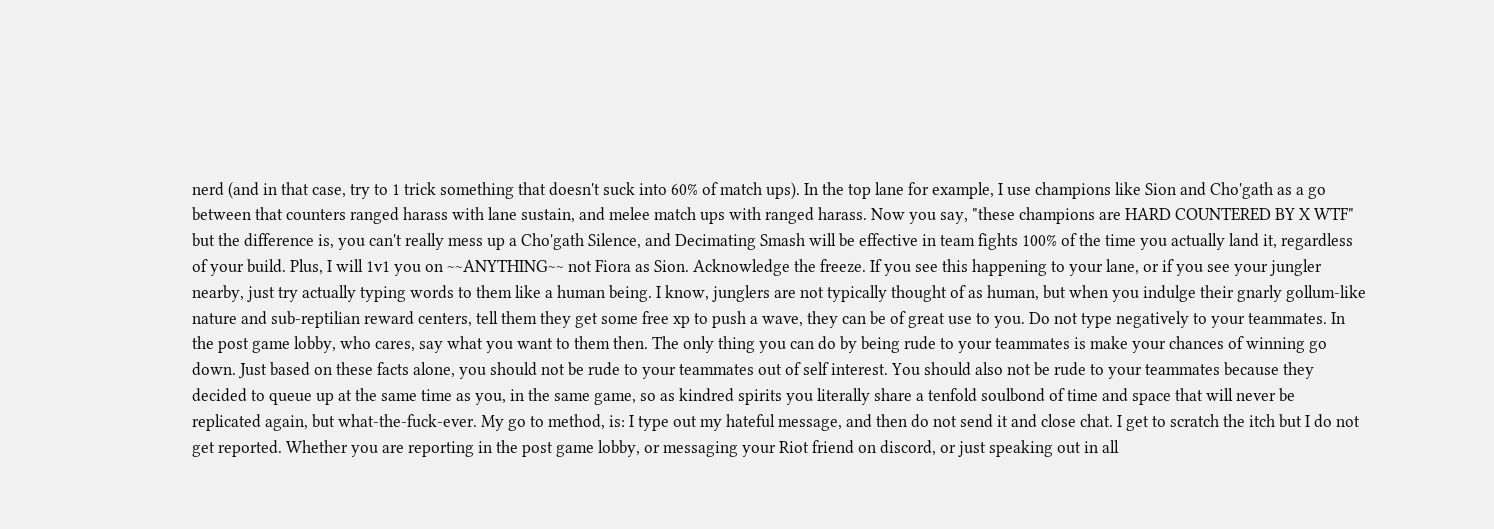nerd (and in that case, try to 1 trick something that doesn't suck into 60% of match ups). In the top lane for example, I use champions like Sion and Cho'gath as a go between that counters ranged harass with lane sustain, and melee match ups with ranged harass. Now you say, "these champions are HARD COUNTERED BY X WTF" but the difference is, you can't really mess up a Cho'gath Silence, and Decimating Smash will be effective in team fights 100% of the time you actually land it, regardless of your build. Plus, I will 1v1 you on ~~ANYTHING~~ not Fiora as Sion. Acknowledge the freeze. If you see this happening to your lane, or if you see your jungler nearby, just try actually typing words to them like a human being. I know, junglers are not typically thought of as human, but when you indulge their gnarly gollum-like nature and sub-reptilian reward centers, tell them they get some free xp to push a wave, they can be of great use to you. Do not type negatively to your teammates. In the post game lobby, who cares, say what you want to them then. The only thing you can do by being rude to your teammates is make your chances of winning go down. Just based on these facts alone, you should not be rude to your teammates out of self interest. You should also not be rude to your teammates because they decided to queue up at the same time as you, in the same game, so as kindred spirits you literally share a tenfold soulbond of time and space that will never be replicated again, but what-the-fuck-ever. My go to method, is: I type out my hateful message, and then do not send it and close chat. I get to scratch the itch but I do not get reported. Whether you are reporting in the post game lobby, or messaging your Riot friend on discord, or just speaking out in all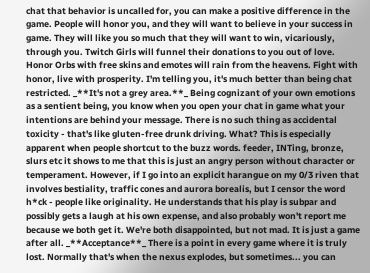chat that behavior is uncalled for, you can make a positive difference in the game. People will honor you, and they will want to believe in your success in game. They will like you so much that they will want to win, vicariously, through you. Twitch Girls will funnel their donations to you out of love. Honor Orbs with free skins and emotes will rain from the heavens. Fight with honor, live with prosperity. I'm telling you, it's much better than being chat restricted. _**It's not a grey area.**_ Being cognizant of your own emotions as a sentient being, you know when you open your chat in game what your intentions are behind your message. There is no such thing as accidental toxicity - that's like gluten-free drunk driving. What? This is especially apparent when people shortcut to the buzz words. feeder, INTing, bronze, slurs etc it shows to me that this is just an angry person without character or temperament. However, if I go into an explicit harangue on my 0/3 riven that involves bestiality, traffic cones and aurora borealis, but I censor the word h*ck - people like originality. He understands that his play is subpar and possibly gets a laugh at his own expense, and also probably won't report me because we both get it. We're both disappointed, but not mad. It is just a game after all. _**Acceptance**_ There is a point in every game where it is truly lost. Normally that's when the nexus explodes, but sometimes... you can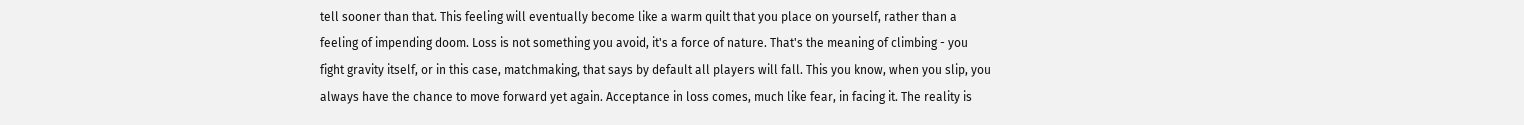tell sooner than that. This feeling will eventually become like a warm quilt that you place on yourself, rather than a feeling of impending doom. Loss is not something you avoid, it's a force of nature. That's the meaning of climbing - you fight gravity itself, or in this case, matchmaking, that says by default all players will fall. This you know, when you slip, you always have the chance to move forward yet again. Acceptance in loss comes, much like fear, in facing it. The reality is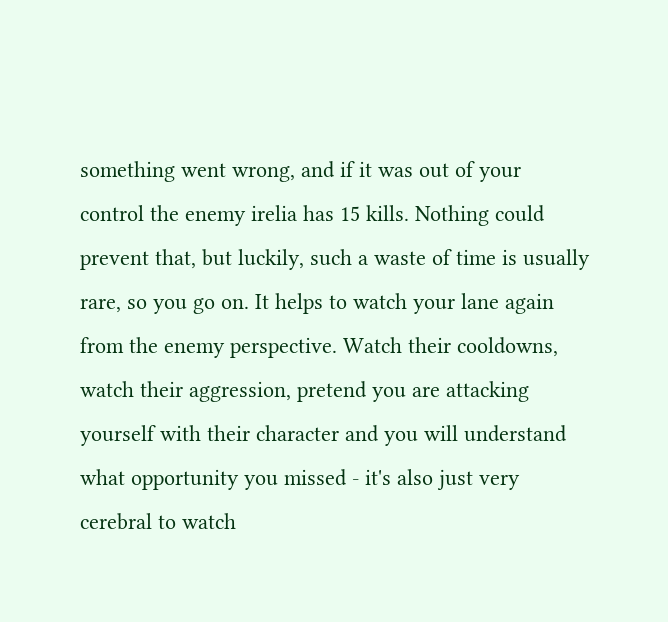something went wrong, and if it was out of your control the enemy irelia has 15 kills. Nothing could prevent that, but luckily, such a waste of time is usually rare, so you go on. It helps to watch your lane again from the enemy perspective. Watch their cooldowns, watch their aggression, pretend you are attacking yourself with their character and you will understand what opportunity you missed - it's also just very cerebral to watch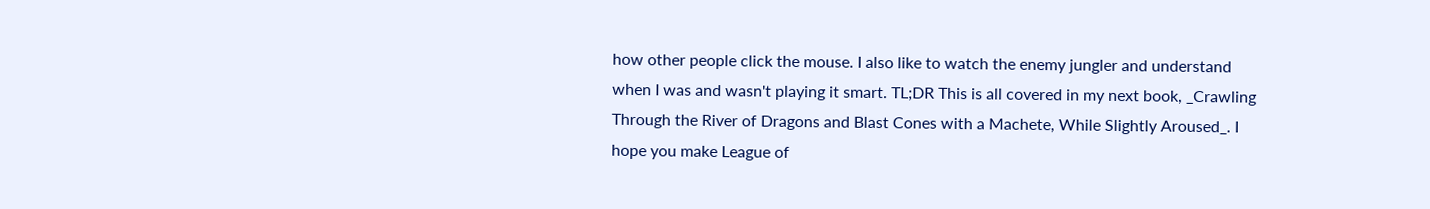how other people click the mouse. I also like to watch the enemy jungler and understand when I was and wasn't playing it smart. TL;DR This is all covered in my next book, _Crawling Through the River of Dragons and Blast Cones with a Machete, While Slightly Aroused_. I hope you make League of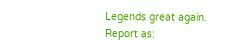Legends great again.
Report as: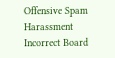Offensive Spam Harassment Incorrect Board